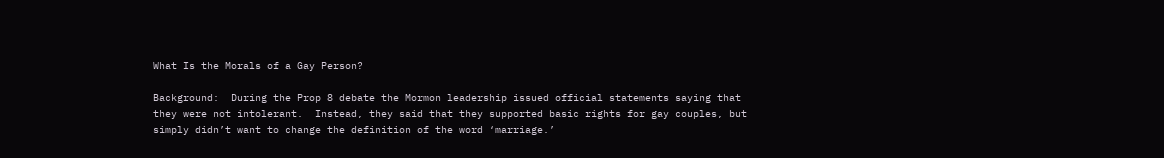What Is the Morals of a Gay Person?

Background:  During the Prop 8 debate the Mormon leadership issued official statements saying that they were not intolerant.  Instead, they said that they supported basic rights for gay couples, but simply didn’t want to change the definition of the word ‘marriage.’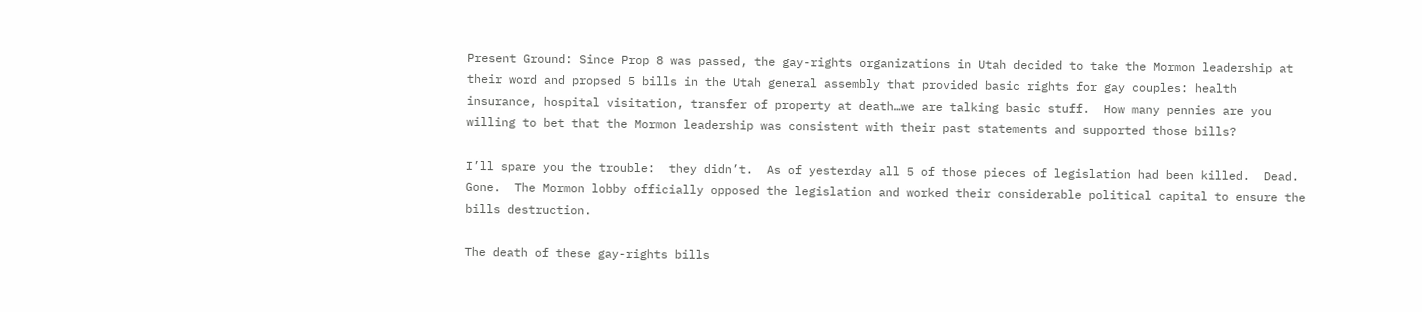Present Ground: Since Prop 8 was passed, the gay-rights organizations in Utah decided to take the Mormon leadership at their word and propsed 5 bills in the Utah general assembly that provided basic rights for gay couples: health insurance, hospital visitation, transfer of property at death…we are talking basic stuff.  How many pennies are you willing to bet that the Mormon leadership was consistent with their past statements and supported those bills?

I’ll spare you the trouble:  they didn’t.  As of yesterday all 5 of those pieces of legislation had been killed.  Dead.  Gone.  The Mormon lobby officially opposed the legislation and worked their considerable political capital to ensure the bills destruction.

The death of these gay-rights bills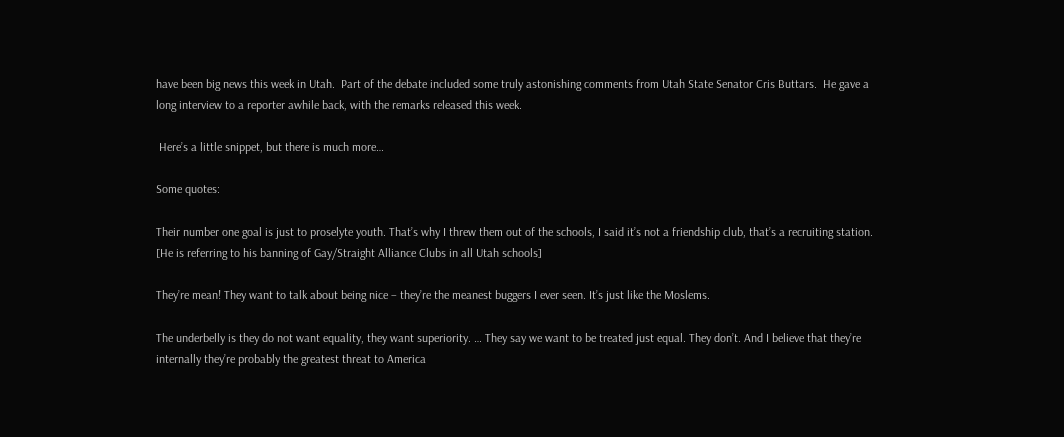have been big news this week in Utah.  Part of the debate included some truly astonishing comments from Utah State Senator Cris Buttars.  He gave a long interview to a reporter awhile back, with the remarks released this week.

 Here’s a little snippet, but there is much more…

Some quotes:

Their number one goal is just to proselyte youth. That’s why I threw them out of the schools, I said it’s not a friendship club, that’s a recruiting station. [He is referring to his banning of Gay/Straight Alliance Clubs in all Utah schools]

They’re mean! They want to talk about being nice – they’re the meanest buggers I ever seen. It’s just like the Moslems.

The underbelly is they do not want equality, they want superiority. … They say we want to be treated just equal. They don’t. And I believe that they’re internally they’re probably the greatest threat to America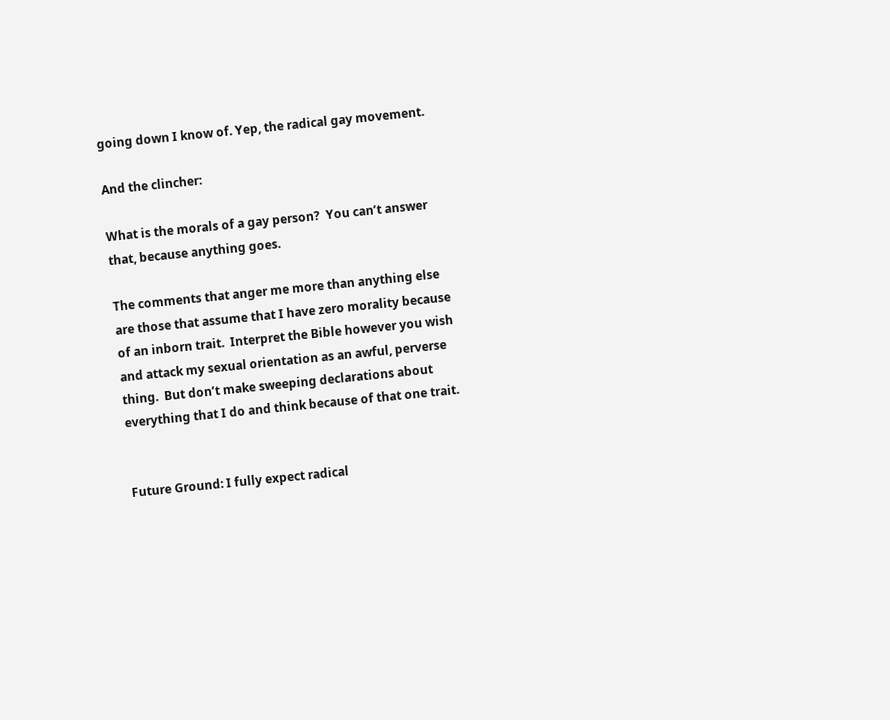going down I know of. Yep, the radical gay movement.

And the clincher:

What is the morals of a gay person?  You can’t answer that, because anything goes.

The comments that anger me more than anything else are those that assume that I have zero morality because of an inborn trait.  Interpret the Bible however you wish and attack my sexual orientation as an awful, perverse thing.  But don’t make sweeping declarations about everything that I do and think because of that one trait.


Future Ground: I fully expect radical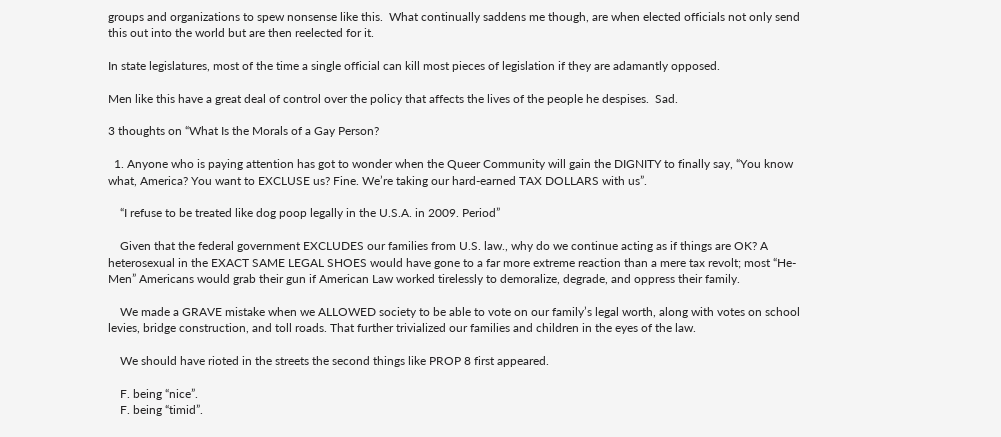groups and organizations to spew nonsense like this.  What continually saddens me though, are when elected officials not only send this out into the world but are then reelected for it.

In state legislatures, most of the time a single official can kill most pieces of legislation if they are adamantly opposed.

Men like this have a great deal of control over the policy that affects the lives of the people he despises.  Sad.

3 thoughts on “What Is the Morals of a Gay Person?

  1. Anyone who is paying attention has got to wonder when the Queer Community will gain the DIGNITY to finally say, “You know what, America? You want to EXCLUSE us? Fine. We’re taking our hard-earned TAX DOLLARS with us”.

    “I refuse to be treated like dog poop legally in the U.S.A. in 2009. Period”

    Given that the federal government EXCLUDES our families from U.S. law., why do we continue acting as if things are OK? A heterosexual in the EXACT SAME LEGAL SHOES would have gone to a far more extreme reaction than a mere tax revolt; most “He-Men” Americans would grab their gun if American Law worked tirelessly to demoralize, degrade, and oppress their family.

    We made a GRAVE mistake when we ALLOWED society to be able to vote on our family’s legal worth, along with votes on school levies, bridge construction, and toll roads. That further trivialized our families and children in the eyes of the law.

    We should have rioted in the streets the second things like PROP 8 first appeared.

    F. being “nice”.
    F. being “timid”.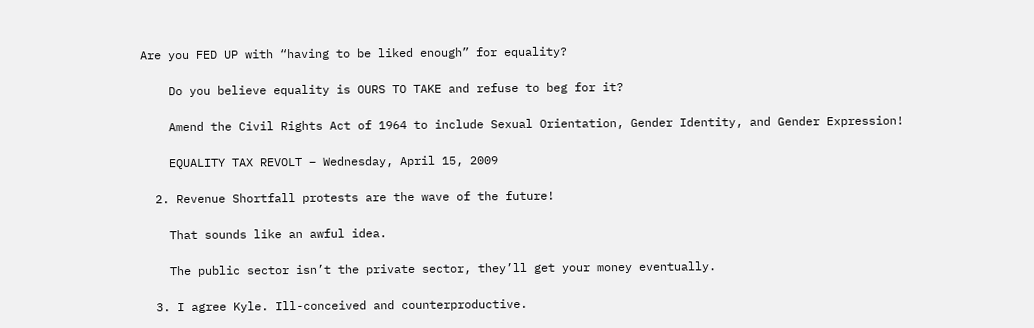Are you FED UP with “having to be liked enough” for equality?

    Do you believe equality is OURS TO TAKE and refuse to beg for it?

    Amend the Civil Rights Act of 1964 to include Sexual Orientation, Gender Identity, and Gender Expression!

    EQUALITY TAX REVOLT – Wednesday, April 15, 2009

  2. Revenue Shortfall protests are the wave of the future!

    That sounds like an awful idea.

    The public sector isn’t the private sector, they’ll get your money eventually.

  3. I agree Kyle. Ill-conceived and counterproductive.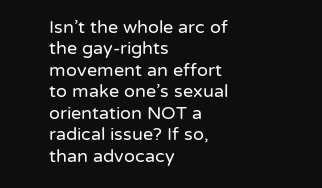Isn’t the whole arc of the gay-rights movement an effort to make one’s sexual orientation NOT a radical issue? If so, than advocacy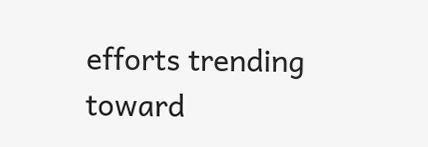efforts trending toward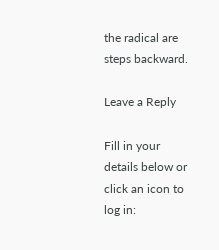the radical are steps backward.

Leave a Reply

Fill in your details below or click an icon to log in: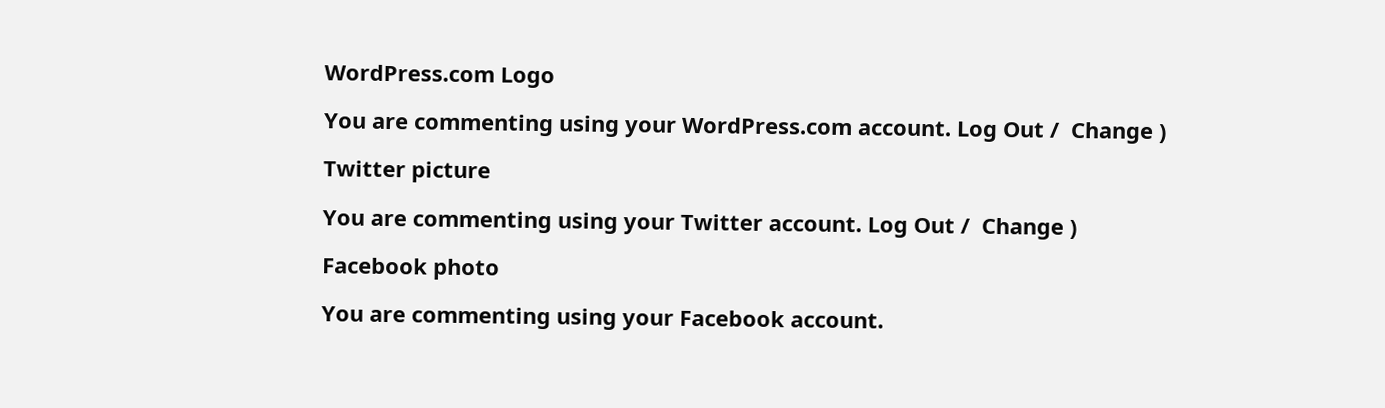WordPress.com Logo

You are commenting using your WordPress.com account. Log Out /  Change )

Twitter picture

You are commenting using your Twitter account. Log Out /  Change )

Facebook photo

You are commenting using your Facebook account.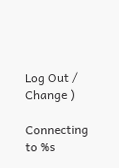Log Out /  Change )

Connecting to %s